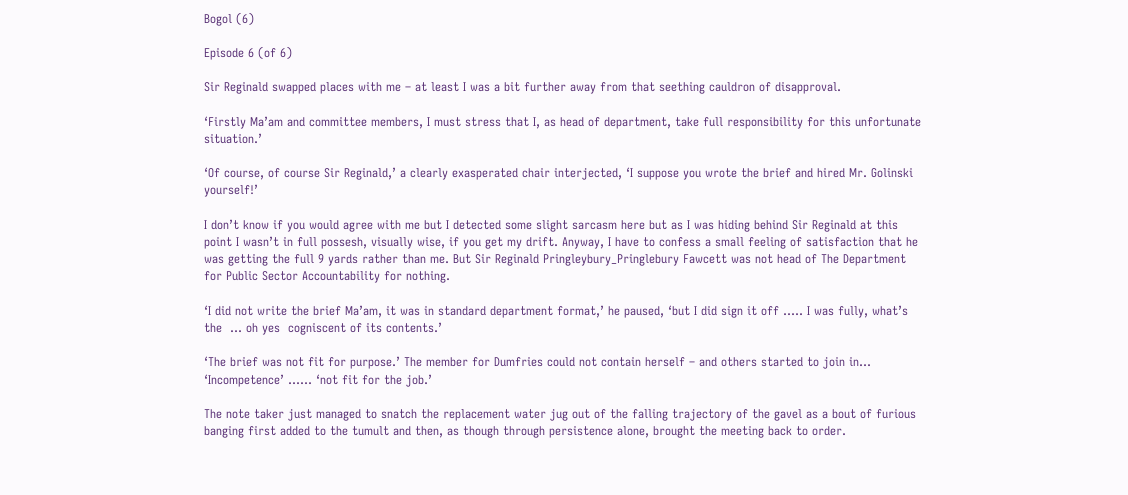Bogol (6)

Episode 6 (of 6)

Sir Reginald swapped places with me – at least I was a bit further away from that seething cauldron of disapproval.

‘Firstly Ma’am and committee members, I must stress that I, as head of department, take full responsibility for this unfortunate situation.’

‘Of course, of course Sir Reginald,’ a clearly exasperated chair interjected, ‘I suppose you wrote the brief and hired Mr. Golinski yourself!’

I don’t know if you would agree with me but I detected some slight sarcasm here but as I was hiding behind Sir Reginald at this point I wasn’t in full possesh, visually wise, if you get my drift. Anyway, I have to confess a small feeling of satisfaction that he was getting the full 9 yards rather than me. But Sir Reginald Pringleybury_Pringlebury Fawcett was not head of The Department for Public Sector Accountability for nothing.

‘I did not write the brief Ma’am, it was in standard department format,’ he paused, ‘but I did sign it off ….. I was fully, what’s the  … oh yes  cogniscent of its contents.’

‘The brief was not fit for purpose.’ The member for Dumfries could not contain herself – and others started to join in… ‘Incompetence’ …… ‘not fit for the job.’

The note taker just managed to snatch the replacement water jug out of the falling trajectory of the gavel as a bout of furious banging first added to the tumult and then, as though through persistence alone, brought the meeting back to order.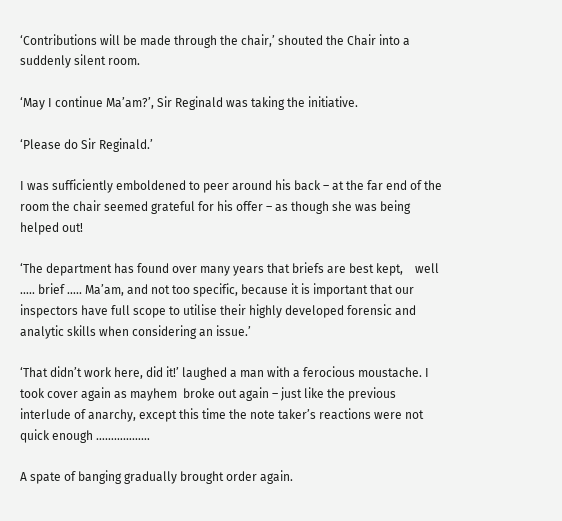‘Contributions will be made through the chair,’ shouted the Chair into a suddenly silent room.

‘May I continue Ma’am?’, Sir Reginald was taking the initiative.

‘Please do Sir Reginald.’

I was sufficiently emboldened to peer around his back – at the far end of the room the chair seemed grateful for his offer – as though she was being helped out!

‘The department has found over many years that briefs are best kept,    well ….. brief ….. Ma’am, and not too specific, because it is important that our inspectors have full scope to utilise their highly developed forensic and analytic skills when considering an issue.’

‘That didn’t work here, did it!’ laughed a man with a ferocious moustache. I took cover again as mayhem  broke out again – just like the previous interlude of anarchy, except this time the note taker’s reactions were not quick enough ………………

A spate of banging gradually brought order again.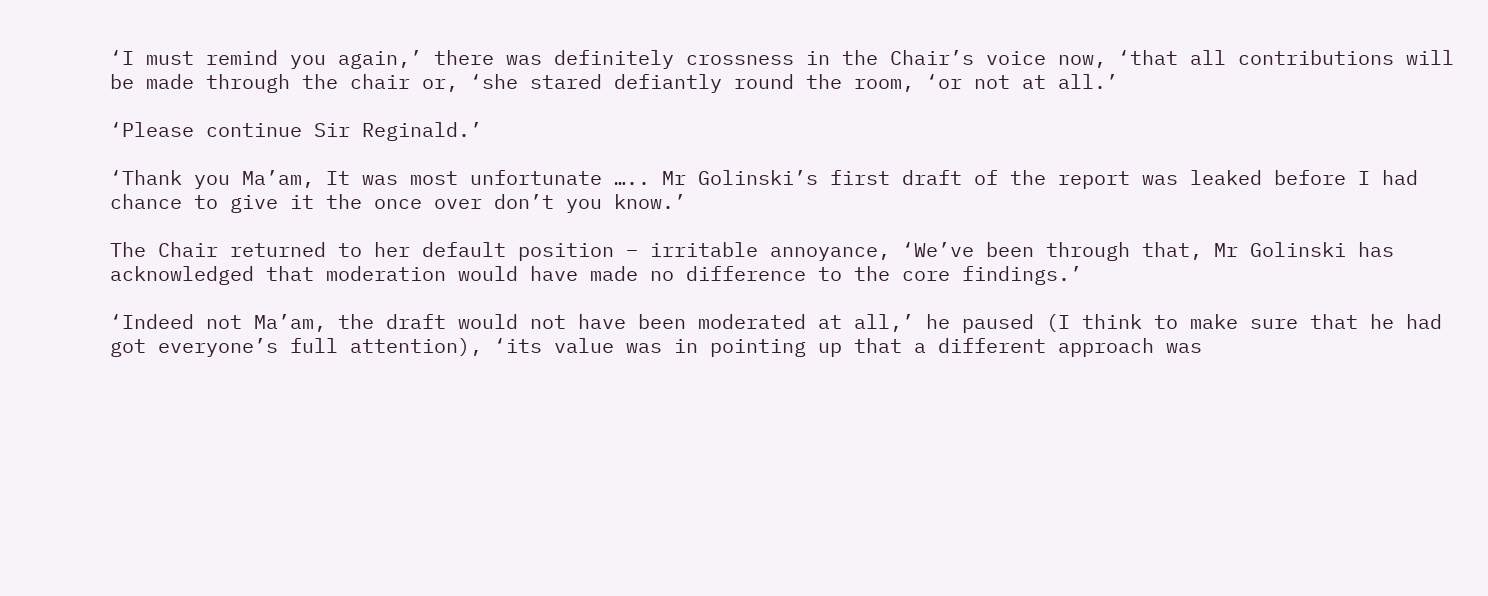‘I must remind you again,’ there was definitely crossness in the Chair’s voice now, ‘that all contributions will be made through the chair or, ‘she stared defiantly round the room, ‘or not at all.’

‘Please continue Sir Reginald.’

‘Thank you Ma’am, It was most unfortunate ….. Mr Golinski’s first draft of the report was leaked before I had chance to give it the once over don’t you know.’

The Chair returned to her default position – irritable annoyance, ‘We’ve been through that, Mr Golinski has acknowledged that moderation would have made no difference to the core findings.’

‘Indeed not Ma’am, the draft would not have been moderated at all,’ he paused (I think to make sure that he had  got everyone’s full attention), ‘its value was in pointing up that a different approach was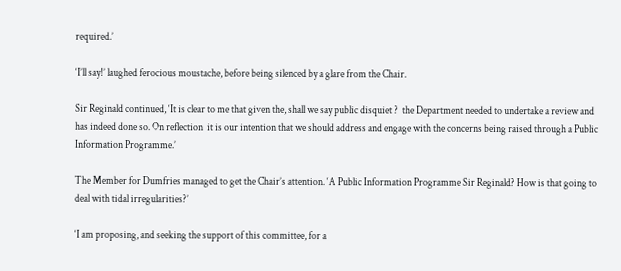required.’

‘I’ll say!’ laughed ferocious moustache, before being silenced by a glare from the Chair.

Sir Reginald continued, ‘It is clear to me that given the, shall we say public disquiet ?  the Department needed to undertake a review and has indeed done so. On reflection  it is our intention that we should address and engage with the concerns being raised through a Public Information Programme.’

The Member for Dumfries managed to get the Chair’s attention. ‘A Public Information Programme Sir Reginald? How is that going to deal with tidal irregularities?’

‘I am proposing, and seeking the support of this committee, for a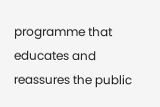programme that educates and reassures the public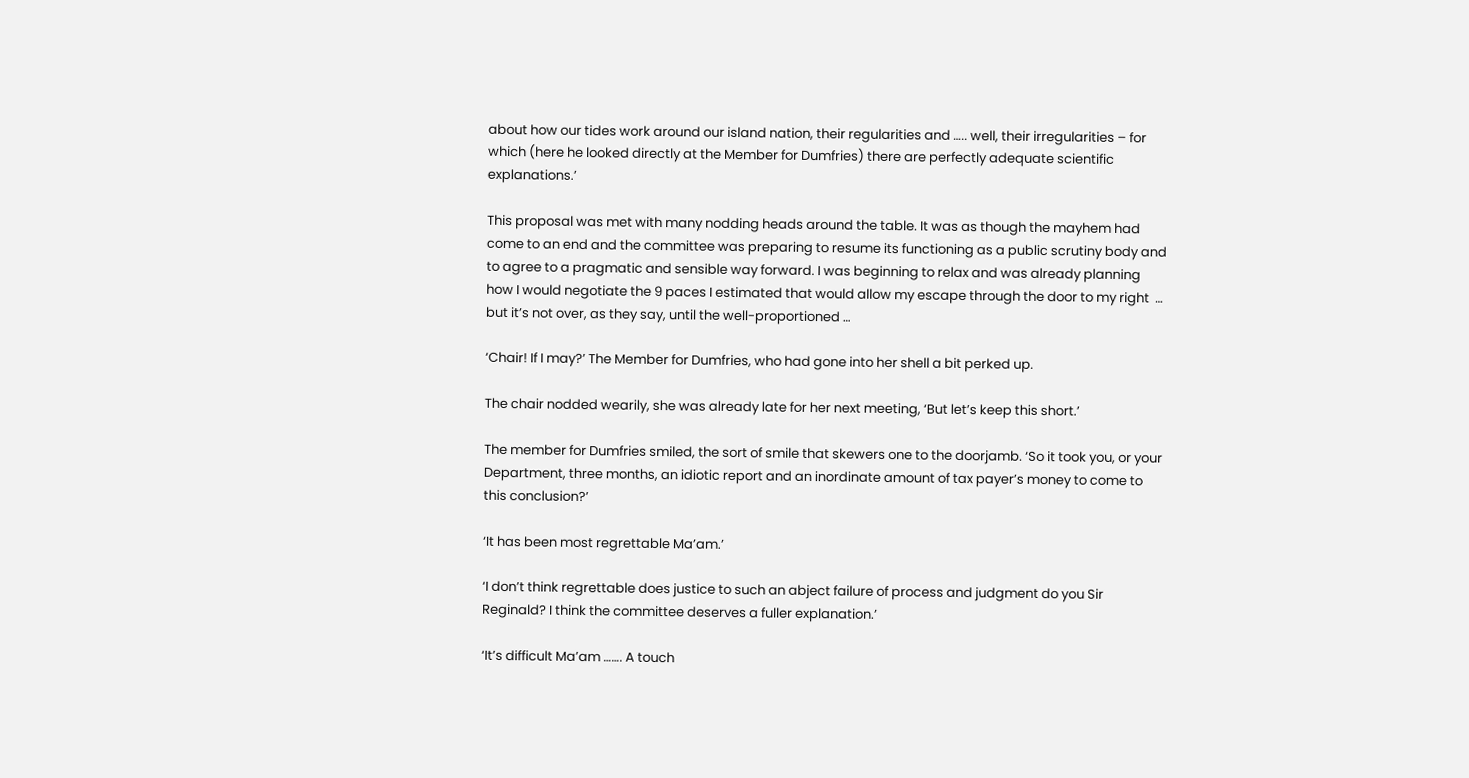about how our tides work around our island nation, their regularities and ….. well, their irregularities – for which (here he looked directly at the Member for Dumfries) there are perfectly adequate scientific explanations.’

This proposal was met with many nodding heads around the table. It was as though the mayhem had come to an end and the committee was preparing to resume its functioning as a public scrutiny body and to agree to a pragmatic and sensible way forward. I was beginning to relax and was already planning how I would negotiate the 9 paces I estimated that would allow my escape through the door to my right  … but it’s not over, as they say, until the well-proportioned …

‘Chair! If I may?’ The Member for Dumfries, who had gone into her shell a bit perked up.

The chair nodded wearily, she was already late for her next meeting, ‘But let’s keep this short.’

The member for Dumfries smiled, the sort of smile that skewers one to the doorjamb. ‘So it took you, or your Department, three months, an idiotic report and an inordinate amount of tax payer’s money to come to this conclusion?’

‘It has been most regrettable Ma’am.’

‘I don’t think regrettable does justice to such an abject failure of process and judgment do you Sir Reginald? I think the committee deserves a fuller explanation.’

‘It’s difficult Ma’am ……. A touch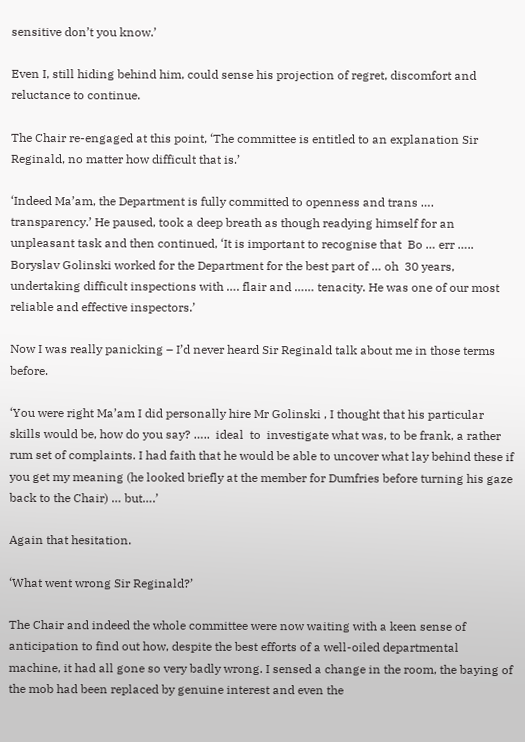sensitive don’t you know.’

Even I, still hiding behind him, could sense his projection of regret, discomfort and reluctance to continue.

The Chair re-engaged at this point, ‘The committee is entitled to an explanation Sir Reginald, no matter how difficult that is.’

‘Indeed Ma’am, the Department is fully committed to openness and trans …. transparency.’ He paused, took a deep breath as though readying himself for an unpleasant task and then continued, ‘It is important to recognise that  Bo … err ….. Boryslav Golinski worked for the Department for the best part of … oh  30 years, undertaking difficult inspections with …. flair and …… tenacity. He was one of our most reliable and effective inspectors.’

Now I was really panicking – I’d never heard Sir Reginald talk about me in those terms before.

‘You were right Ma’am I did personally hire Mr Golinski , I thought that his particular skills would be, how do you say? …..  ideal  to  investigate what was, to be frank, a rather rum set of complaints. I had faith that he would be able to uncover what lay behind these if you get my meaning (he looked briefly at the member for Dumfries before turning his gaze back to the Chair) … but….’

Again that hesitation.

‘What went wrong Sir Reginald?’

The Chair and indeed the whole committee were now waiting with a keen sense of anticipation to find out how, despite the best efforts of a well-oiled departmental machine, it had all gone so very badly wrong. I sensed a change in the room, the baying of the mob had been replaced by genuine interest and even the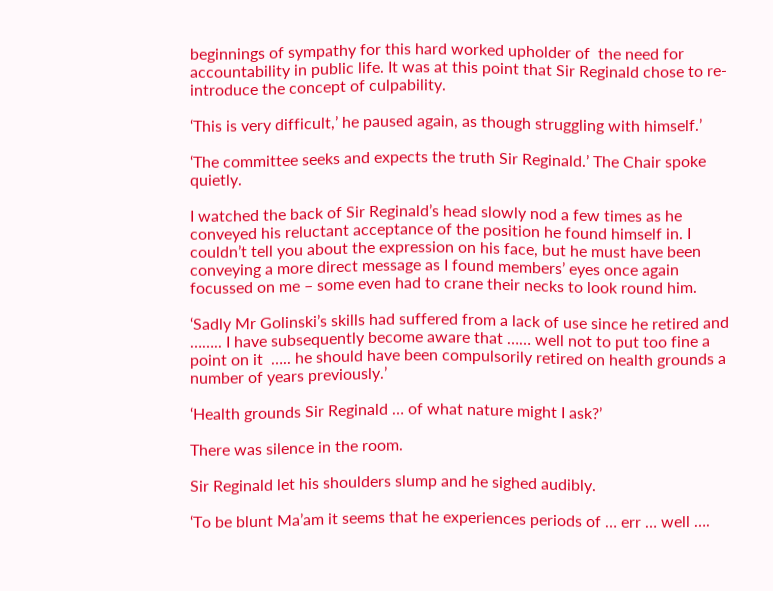beginnings of sympathy for this hard worked upholder of  the need for accountability in public life. It was at this point that Sir Reginald chose to re-introduce the concept of culpability.

‘This is very difficult,’ he paused again, as though struggling with himself.’

‘The committee seeks and expects the truth Sir Reginald.’ The Chair spoke quietly.

I watched the back of Sir Reginald’s head slowly nod a few times as he conveyed his reluctant acceptance of the position he found himself in. I couldn’t tell you about the expression on his face, but he must have been conveying a more direct message as I found members’ eyes once again focussed on me – some even had to crane their necks to look round him.

‘Sadly Mr Golinski’s skills had suffered from a lack of use since he retired and …….. I have subsequently become aware that …… well not to put too fine a point on it  ….. he should have been compulsorily retired on health grounds a number of years previously.’

‘Health grounds Sir Reginald … of what nature might I ask?’

There was silence in the room.

Sir Reginald let his shoulders slump and he sighed audibly.

‘To be blunt Ma’am it seems that he experiences periods of … err … well ….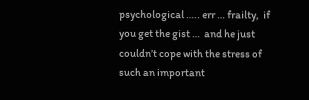psychological ….. err … frailty,  if you get the gist …  and he just  couldn’t cope with the stress of such an important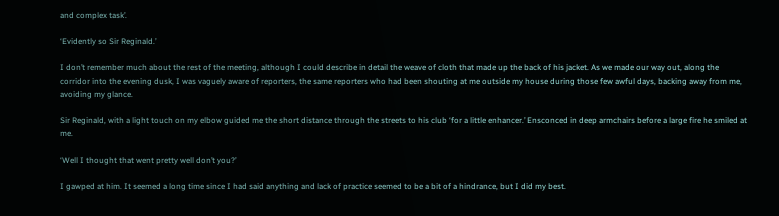and complex task’.

‘Evidently so Sir Reginald.’

I don’t remember much about the rest of the meeting, although I could describe in detail the weave of cloth that made up the back of his jacket. As we made our way out, along the corridor into the evening dusk, I was vaguely aware of reporters, the same reporters who had been shouting at me outside my house during those few awful days, backing away from me, avoiding my glance.

Sir Reginald, with a light touch on my elbow guided me the short distance through the streets to his club ‘for a little enhancer.’ Ensconced in deep armchairs before a large fire he smiled at me.

‘Well I thought that went pretty well don’t you?’

I gawped at him. It seemed a long time since I had said anything and lack of practice seemed to be a bit of a hindrance, but I did my best.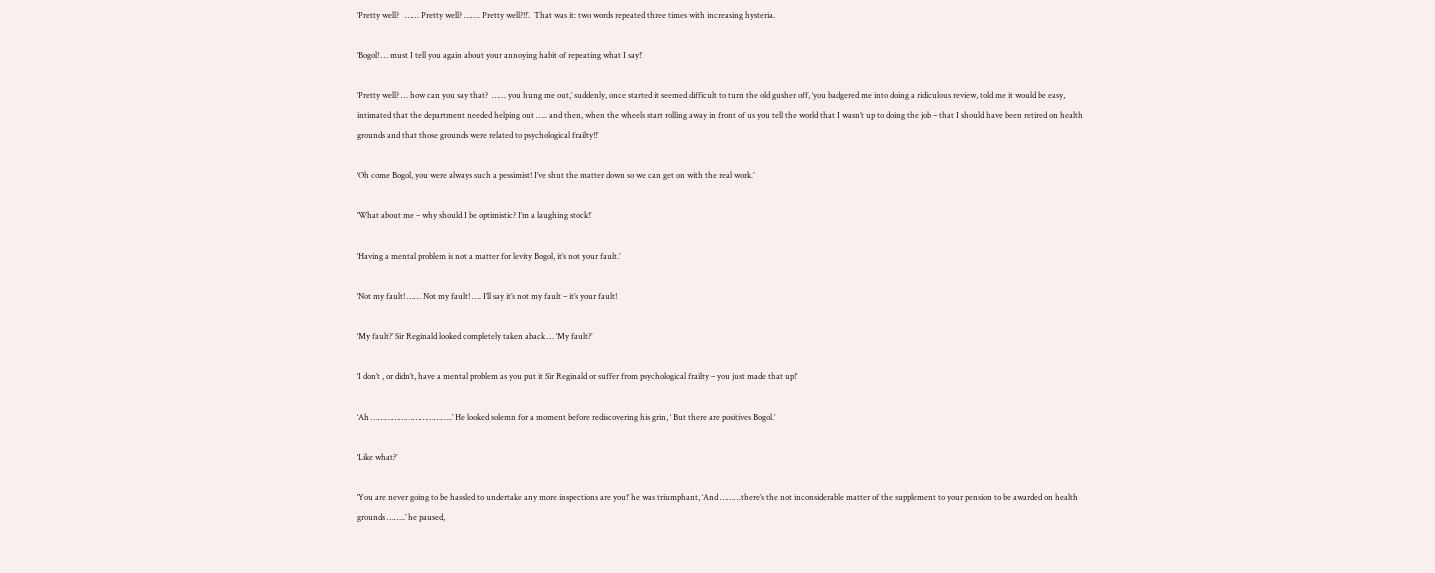‘Pretty well?   …… Pretty well? ……. Pretty well?!!’.  That was it: two words repeated three times with increasing hysteria.

‘Bogol! … must I tell you again about your annoying habit of repeating what I say!’

‘Pretty well? … how can you say that?  …… you hung me out,’ suddenly, once started it seemed difficult to turn the old gusher off, ‘you badgered me into doing a ridiculous review, told me it would be easy, intimated that the department needed helping out ….. and then, when the wheels start rolling away in front of us you tell the world that I wasn’t up to doing the job – that I should have been retired on health grounds and that those grounds were related to psychological frailty!!’

‘Oh come Bogol, you were always such a pessimist! I’ve shut the matter down so we can get on with the real work.’

‘What about me – why should I be optimistic? I’m a laughing stock!’

‘Having a mental problem is not a matter for levity Bogol, it’s not your fault.’

‘Not my fault! …… Not my fault! …. I’ll say it’s not my fault – it’s your fault!

‘My fault?’ Sir Reginald looked completely taken aback … ‘My fault?’

‘I don’t , or didn’t, have a mental problem as you put it Sir Reginald or suffer from psychological frailty – you just made that up!’

‘Ah ……………………………..’ He looked solemn for a moment before rediscovering his grin, ‘ But there are positives Bogol.’

‘Like what?’

‘You are never going to be hassled to undertake any more inspections are you!’ he was triumphant, ‘And ………there’s the not inconsiderable matter of the supplement to your pension to be awarded on health grounds ……..’ he paused,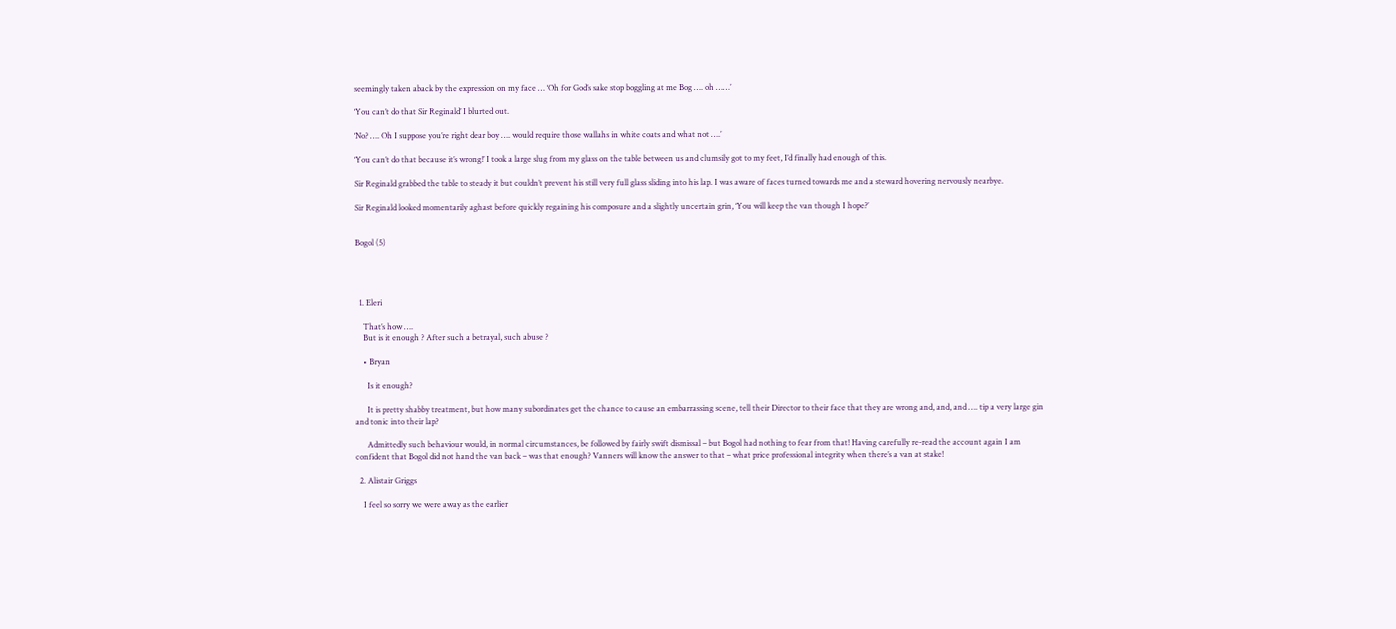seemingly taken aback by the expression on my face … ‘Oh for God’s sake stop boggling at me Bog …. oh ……’

‘You can’t do that Sir Reginald’ I blurted out.

‘No? …. Oh I suppose you’re right dear boy …. would require those wallahs in white coats and what not ….’

‘You can’t do that because it’s wrong!’ I took a large slug from my glass on the table between us and clumsily got to my feet, I’d finally had enough of this.

Sir Reginald grabbed the table to steady it but couldn’t prevent his still very full glass sliding into his lap. I was aware of faces turned towards me and a steward hovering nervously nearbye.

Sir Reginald looked momentarily aghast before quickly regaining his composure and a slightly uncertain grin, ‘You will keep the van though I hope?’


Bogol (5)




  1. Eleri

    That’s how ….
    But is it enough ? After such a betrayal, such abuse ?

    • Bryan

      Is it enough?

      It is pretty shabby treatment, but how many subordinates get the chance to cause an embarrassing scene, tell their Director to their face that they are wrong and, and, and …. tip a very large gin and tonic into their lap?

      Admittedly such behaviour would, in normal circumstances, be followed by fairly swift dismissal – but Bogol had nothing to fear from that! Having carefully re-read the account again I am confident that Bogol did not hand the van back – was that enough? Vanners will know the answer to that – what price professional integrity when there’s a van at stake!

  2. Alistair Griggs

    I feel so sorry we were away as the earlier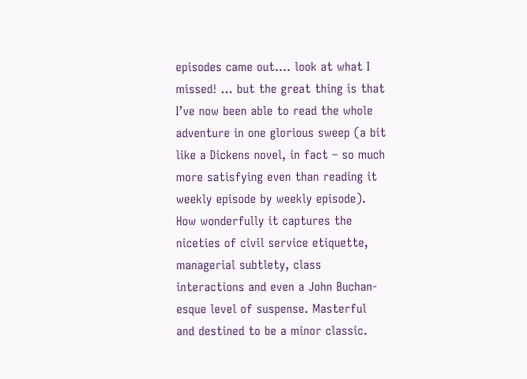episodes came out…. look at what I missed! … but the great thing is that I’ve now been able to read the whole adventure in one glorious sweep (a bit like a Dickens novel, in fact – so much more satisfying even than reading it weekly episode by weekly episode). How wonderfully it captures the niceties of civil service etiquette, managerial subtlety, class interactions and even a John Buchan-esque level of suspense. Masterful and destined to be a minor classic.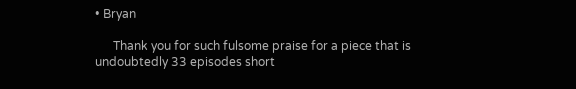• Bryan

      Thank you for such fulsome praise for a piece that is undoubtedly 33 episodes short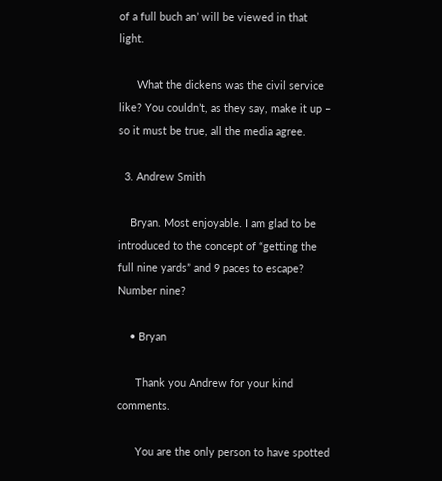of a full buch an’ will be viewed in that light.

      What the dickens was the civil service like? You couldn’t, as they say, make it up – so it must be true, all the media agree.

  3. Andrew Smith

    Bryan. Most enjoyable. I am glad to be introduced to the concept of “getting the full nine yards” and 9 paces to escape? Number nine?

    • Bryan

      Thank you Andrew for your kind comments.

      You are the only person to have spotted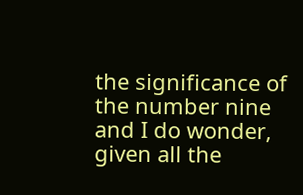the significance of the number nine and I do wonder, given all the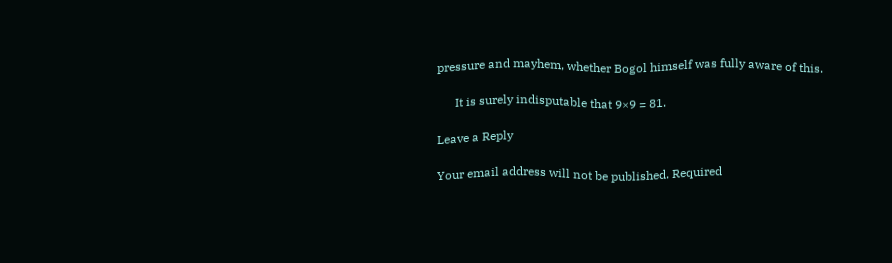pressure and mayhem, whether Bogol himself was fully aware of this.

      It is surely indisputable that 9×9 = 81.

Leave a Reply

Your email address will not be published. Required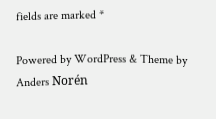fields are marked *

Powered by WordPress & Theme by Anders Norén